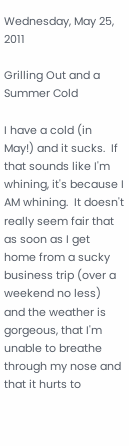Wednesday, May 25, 2011

Grilling Out and a Summer Cold

I have a cold (in May!) and it sucks.  If that sounds like I'm whining, it's because I AM whining.  It doesn't really seem fair that as soon as I get home from a sucky business trip (over a weekend no less) and the weather is gorgeous, that I'm unable to breathe through my nose and that it hurts to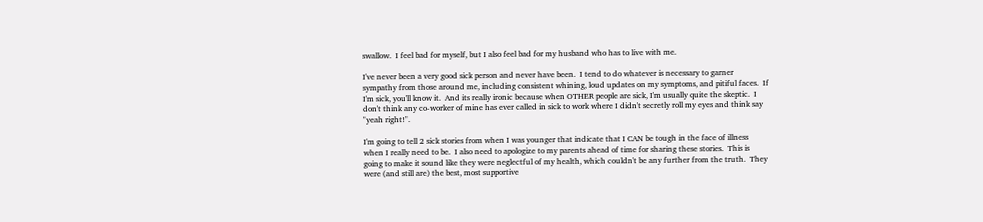swallow.  I feel bad for myself, but I also feel bad for my husband who has to live with me.

I've never been a very good sick person and never have been.  I tend to do whatever is necessary to garner sympathy from those around me, including consistent whining, loud updates on my symptoms, and pitiful faces.  If I'm sick, you'll know it.  And its really ironic because when OTHER people are sick, I'm usually quite the skeptic.  I don't think any co-worker of mine has ever called in sick to work where I didn't secretly roll my eyes and think say "yeah right!".

I'm going to tell 2 sick stories from when I was younger that indicate that I CAN be tough in the face of illness when I really need to be.  I also need to apologize to my parents ahead of time for sharing these stories.  This is going to make it sound like they were neglectful of my health, which couldn't be any further from the truth.  They were (and still are) the best, most supportive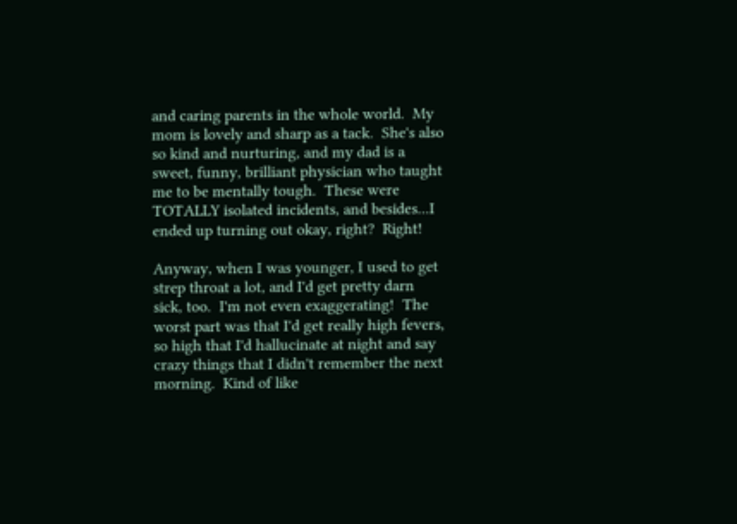and caring parents in the whole world.  My mom is lovely and sharp as a tack.  She's also so kind and nurturing, and my dad is a sweet, funny, brilliant physician who taught me to be mentally tough.  These were TOTALLY isolated incidents, and besides...I ended up turning out okay, right?  Right!

Anyway, when I was younger, I used to get strep throat a lot, and I'd get pretty darn sick, too.  I'm not even exaggerating!  The worst part was that I'd get really high fevers, so high that I'd hallucinate at night and say crazy things that I didn't remember the next morning.  Kind of like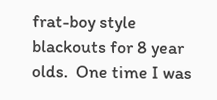frat-boy style blackouts for 8 year olds.  One time I was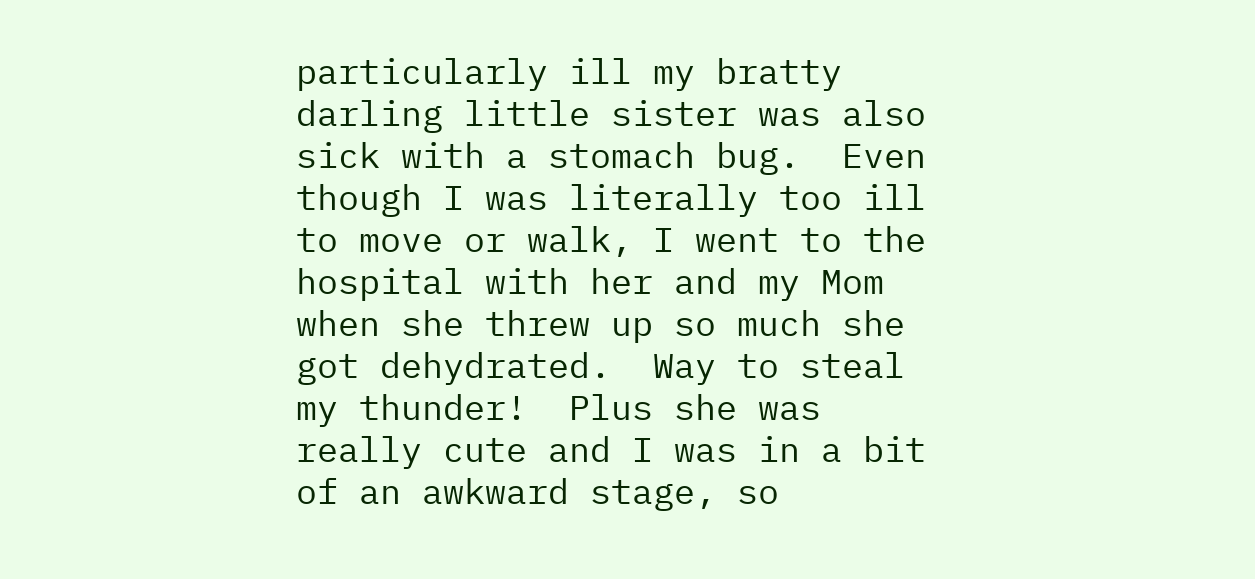particularly ill my bratty darling little sister was also sick with a stomach bug.  Even though I was literally too ill to move or walk, I went to the hospital with her and my Mom when she threw up so much she got dehydrated.  Way to steal my thunder!  Plus she was really cute and I was in a bit of an awkward stage, so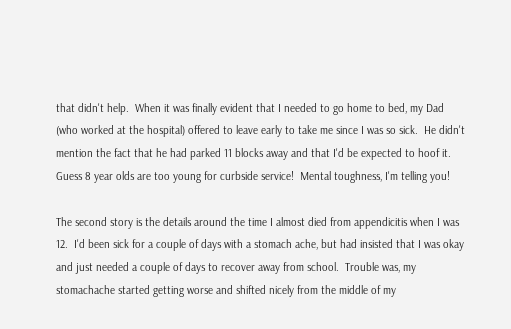that didn't help.  When it was finally evident that I needed to go home to bed, my Dad (who worked at the hospital) offered to leave early to take me since I was so sick.  He didn't mention the fact that he had parked 11 blocks away and that I'd be expected to hoof it.  Guess 8 year olds are too young for curbside service!  Mental toughness, I'm telling you!

The second story is the details around the time I almost died from appendicitis when I was 12.  I'd been sick for a couple of days with a stomach ache, but had insisted that I was okay and just needed a couple of days to recover away from school.  Trouble was, my stomachache started getting worse and shifted nicely from the middle of my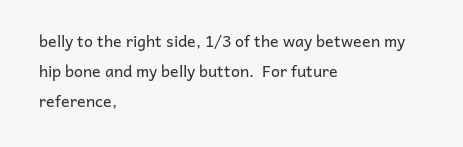belly to the right side, 1/3 of the way between my hip bone and my belly button.  For future reference,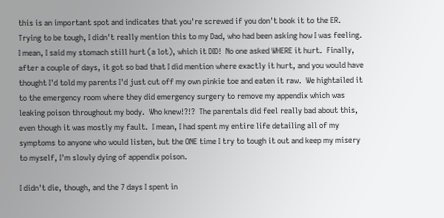this is an important spot and indicates that you're screwed if you don't book it to the ER.  Trying to be tough, I didn't really mention this to my Dad, who had been asking how I was feeling.  I mean, I said my stomach still hurt (a lot), which it DID!  No one asked WHERE it hurt.  Finally, after a couple of days, it got so bad that I did mention where exactly it hurt, and you would have thought I'd told my parents I'd just cut off my own pinkie toe and eaten it raw.  We hightailed it to the emergency room where they did emergency surgery to remove my appendix which was leaking poison throughout my body.  Who knew!?!?  The parentals did feel really bad about this, even though it was mostly my fault.  I mean, I had spent my entire life detailing all of my symptoms to anyone who would listen, but the ONE time I try to tough it out and keep my misery to myself, I'm slowly dying of appendix poison.

I didn't die, though, and the 7 days I spent in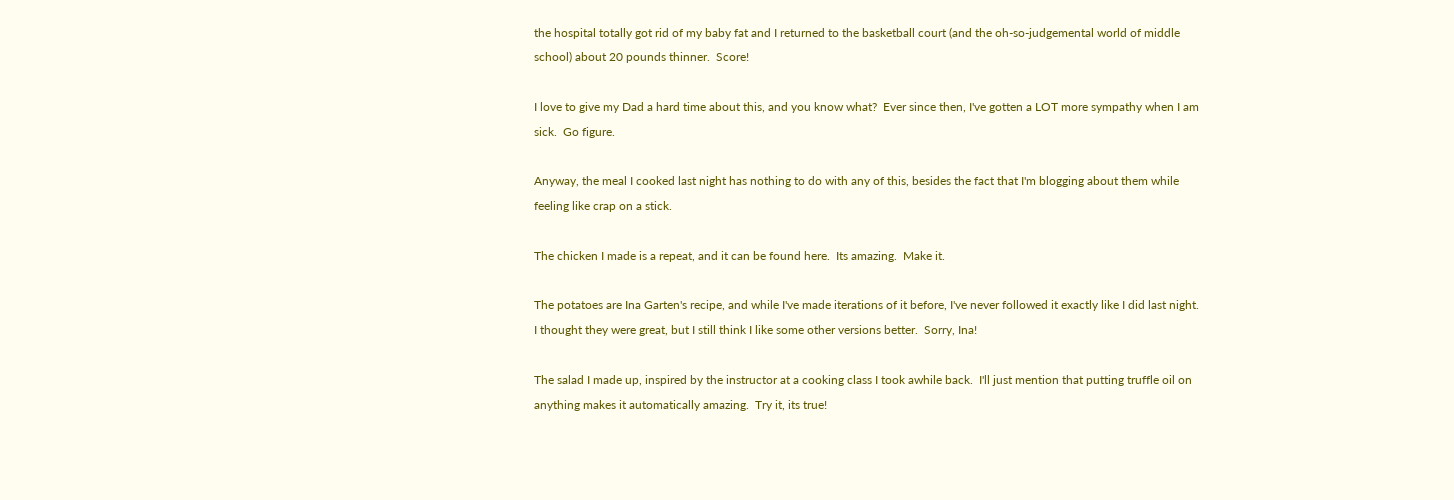the hospital totally got rid of my baby fat and I returned to the basketball court (and the oh-so-judgemental world of middle school) about 20 pounds thinner.  Score!

I love to give my Dad a hard time about this, and you know what?  Ever since then, I've gotten a LOT more sympathy when I am sick.  Go figure.

Anyway, the meal I cooked last night has nothing to do with any of this, besides the fact that I'm blogging about them while feeling like crap on a stick.

The chicken I made is a repeat, and it can be found here.  Its amazing.  Make it.

The potatoes are Ina Garten's recipe, and while I've made iterations of it before, I've never followed it exactly like I did last night.  I thought they were great, but I still think I like some other versions better.  Sorry, Ina!

The salad I made up, inspired by the instructor at a cooking class I took awhile back.  I'll just mention that putting truffle oil on anything makes it automatically amazing.  Try it, its true!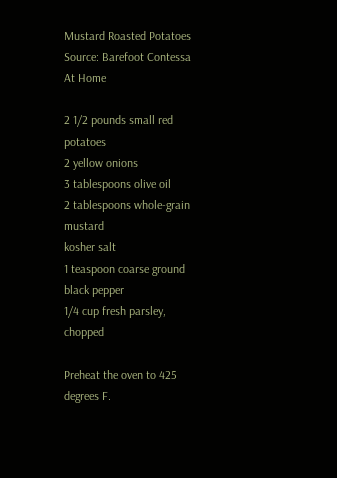Mustard Roasted Potatoes
Source: Barefoot Contessa At Home

2 1/2 pounds small red potatoes
2 yellow onions
3 tablespoons olive oil
2 tablespoons whole-grain mustard
kosher salt
1 teaspoon coarse ground black pepper
1/4 cup fresh parsley, chopped

Preheat the oven to 425 degrees F.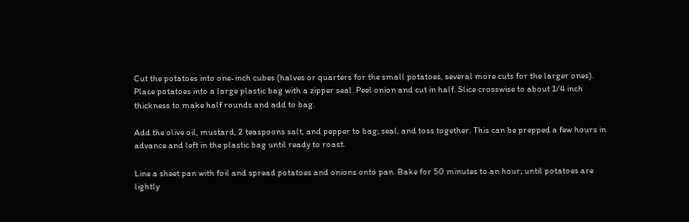Cut the potatoes into one-inch cubes (halves or quarters for the small potatoes, several more cuts for the larger ones). Place potatoes into a large plastic bag with a zipper seal. Peel onion and cut in half. Slice crosswise to about 1/4 inch thickness to make half rounds and add to bag.

Add the olive oil, mustard, 2 teaspoons salt, and pepper to bag; seal, and toss together. This can be prepped a few hours in advance and left in the plastic bag until ready to roast.

Line a sheet pan with foil and spread potatoes and onions onto pan. Bake for 50 minutes to an hour; until potatoes are lightly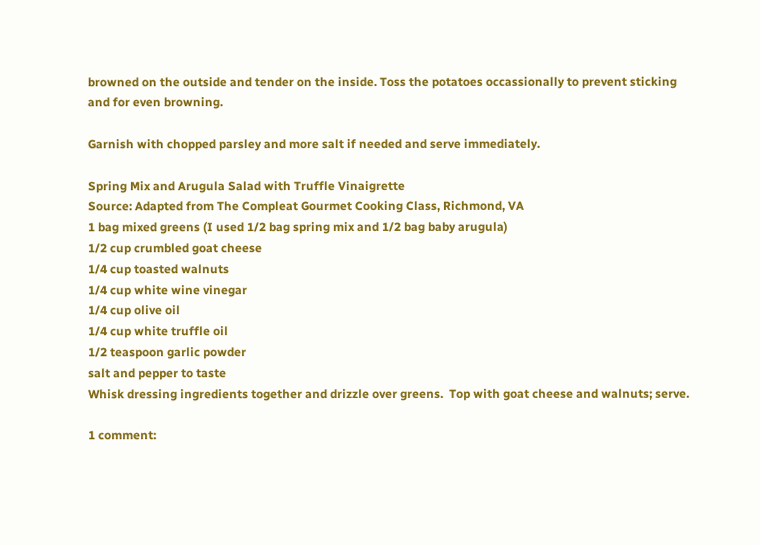browned on the outside and tender on the inside. Toss the potatoes occassionally to prevent sticking and for even browning.

Garnish with chopped parsley and more salt if needed and serve immediately.

Spring Mix and Arugula Salad with Truffle Vinaigrette
Source: Adapted from The Compleat Gourmet Cooking Class, Richmond, VA
1 bag mixed greens (I used 1/2 bag spring mix and 1/2 bag baby arugula)
1/2 cup crumbled goat cheese
1/4 cup toasted walnuts
1/4 cup white wine vinegar
1/4 cup olive oil
1/4 cup white truffle oil
1/2 teaspoon garlic powder
salt and pepper to taste
Whisk dressing ingredients together and drizzle over greens.  Top with goat cheese and walnuts; serve.

1 comment: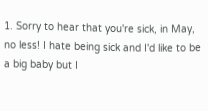1. Sorry to hear that you're sick, in May, no less! I hate being sick and I'd like to be a big baby but I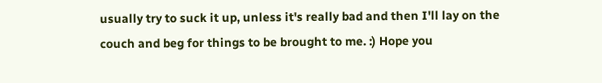usually try to suck it up, unless it's really bad and then I'll lay on the couch and beg for things to be brought to me. :) Hope you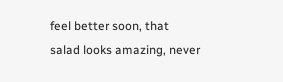feel better soon, that salad looks amazing, never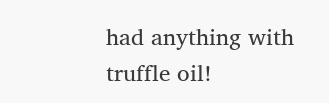had anything with truffle oil!